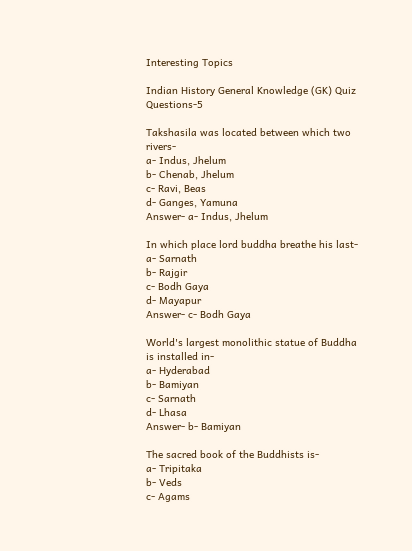Interesting Topics

Indian History General Knowledge (GK) Quiz Questions-5

Takshasila was located between which two rivers-
a- Indus, Jhelum
b- Chenab, Jhelum
c- Ravi, Beas
d- Ganges, Yamuna
Answer- a- Indus, Jhelum

In which place lord buddha breathe his last-
a- Sarnath
b- Rajgir
c- Bodh Gaya
d- Mayapur
Answer- c- Bodh Gaya

World's largest monolithic statue of Buddha is installed in-
a- Hyderabad
b- Bamiyan
c- Sarnath
d- Lhasa
Answer- b- Bamiyan

The sacred book of the Buddhists is-
a- Tripitaka
b- Veds
c- Agams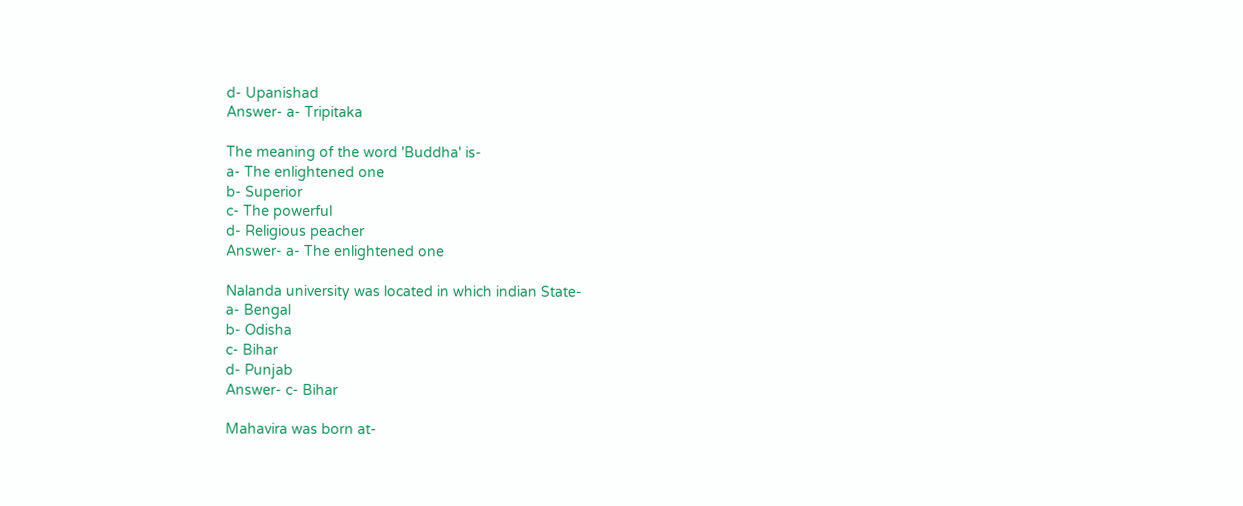d- Upanishad
Answer- a- Tripitaka

The meaning of the word 'Buddha' is-
a- The enlightened one
b- Superior
c- The powerful
d- Religious peacher
Answer- a- The enlightened one

Nalanda university was located in which indian State-
a- Bengal
b- Odisha
c- Bihar
d- Punjab
Answer- c- Bihar

Mahavira was born at-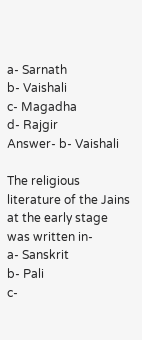a- Sarnath
b- Vaishali
c- Magadha
d- Rajgir
Answer- b- Vaishali

The religious literature of the Jains at the early stage was written in-
a- Sanskrit
b- Pali
c-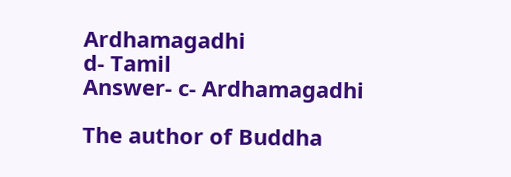Ardhamagadhi
d- Tamil
Answer- c- Ardhamagadhi

The author of Buddha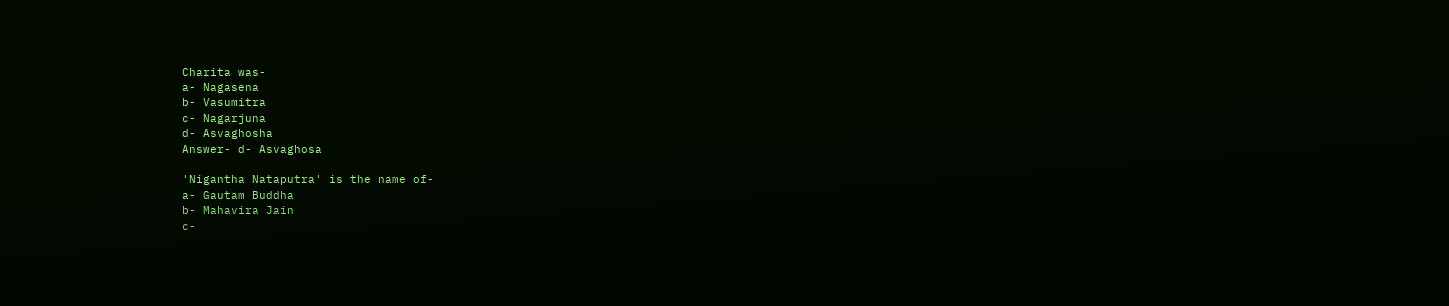Charita was-
a- Nagasena
b- Vasumitra
c- Nagarjuna
d- Asvaghosha
Answer- d- Asvaghosa

'Nigantha Nataputra' is the name of-
a- Gautam Buddha
b- Mahavira Jain
c-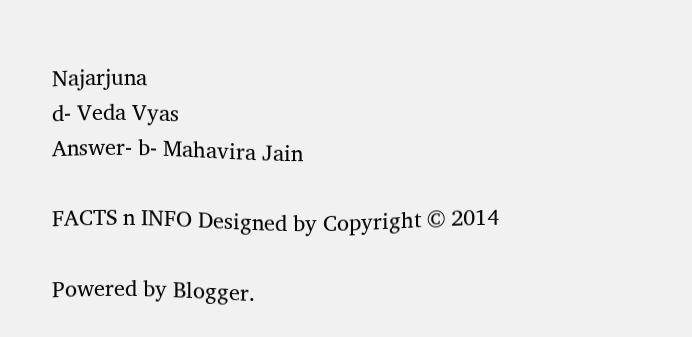Najarjuna
d- Veda Vyas
Answer- b- Mahavira Jain

FACTS n INFO Designed by Copyright © 2014

Powered by Blogger.